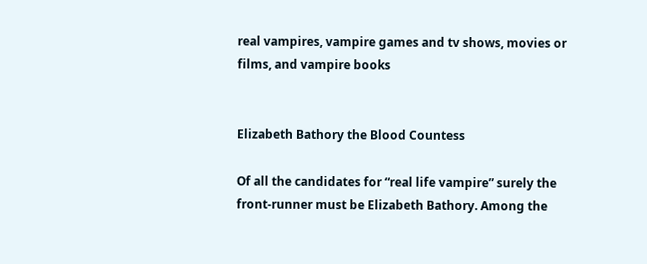real vampires, vampire games and tv shows, movies or films, and vampire books


Elizabeth Bathory the Blood Countess

Of all the candidates for “real life vampire” surely the front-runner must be Elizabeth Bathory. Among the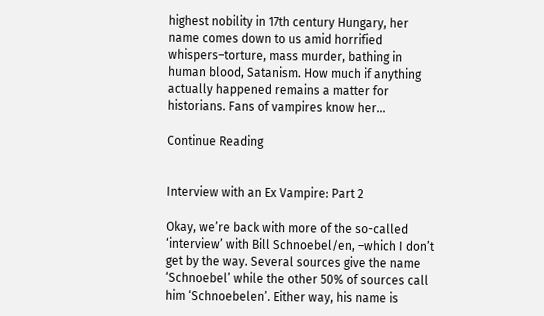highest nobility in 17th century Hungary, her name comes down to us amid horrified whispers–torture, mass murder, bathing in human blood, Satanism. How much if anything actually happened remains a matter for historians. Fans of vampires know her…

Continue Reading


Interview with an Ex Vampire: Part 2

Okay, we’re back with more of the so-called ‘interview’ with Bill Schnoebel/en, –which I don’t get by the way. Several sources give the name ‘Schnoebel’ while the other 50% of sources call him ‘Schnoebelen’. Either way, his name is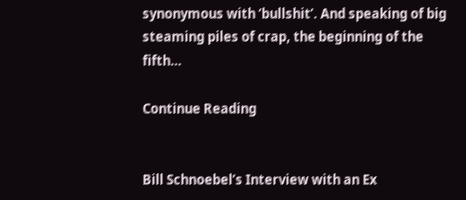synonymous with ‘bullshit’. And speaking of big steaming piles of crap, the beginning of the fifth…

Continue Reading


Bill Schnoebel’s Interview with an Ex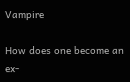Vampire

How does one become an ex-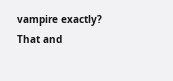vampire exactly? That and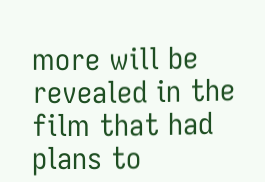more will be revealed in the film that had plans to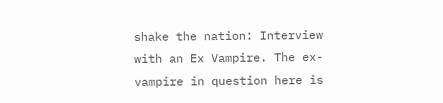shake the nation: Interview with an Ex Vampire. The ex-vampire in question here is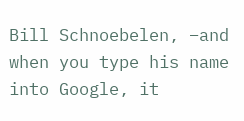Bill Schnoebelen, –and when you type his name into Google, it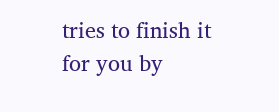tries to finish it for you by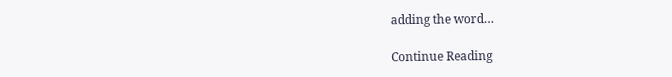adding the word…

Continue Reading